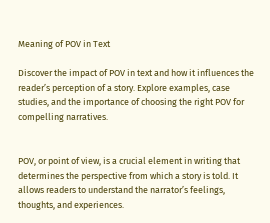Meaning of POV in Text

Discover the impact of POV in text and how it influences the reader’s perception of a story. Explore examples, case studies, and the importance of choosing the right POV for compelling narratives.


POV, or point of view, is a crucial element in writing that determines the perspective from which a story is told. It allows readers to understand the narrator’s feelings, thoughts, and experiences.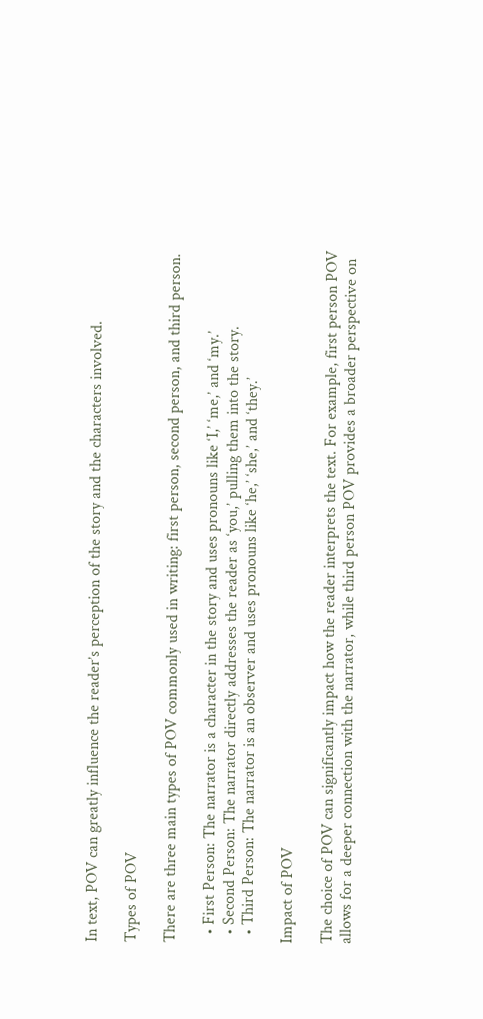In text, POV can greatly influence the reader’s perception of the story and the characters involved.

Types of POV

There are three main types of POV commonly used in writing: first person, second person, and third person.

  • First Person: The narrator is a character in the story and uses pronouns like ‘I,’ ‘me,’ and ‘my.’
  • Second Person: The narrator directly addresses the reader as ‘you,’ pulling them into the story.
  • Third Person: The narrator is an observer and uses pronouns like ‘he,’ ‘she,’ and ‘they.’

Impact of POV

The choice of POV can significantly impact how the reader interprets the text. For example, first person POV allows for a deeper connection with the narrator, while third person POV provides a broader perspective on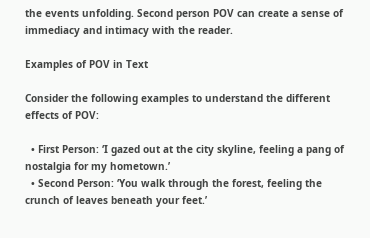the events unfolding. Second person POV can create a sense of immediacy and intimacy with the reader.

Examples of POV in Text

Consider the following examples to understand the different effects of POV:

  • First Person: ‘I gazed out at the city skyline, feeling a pang of nostalgia for my hometown.’
  • Second Person: ‘You walk through the forest, feeling the crunch of leaves beneath your feet.’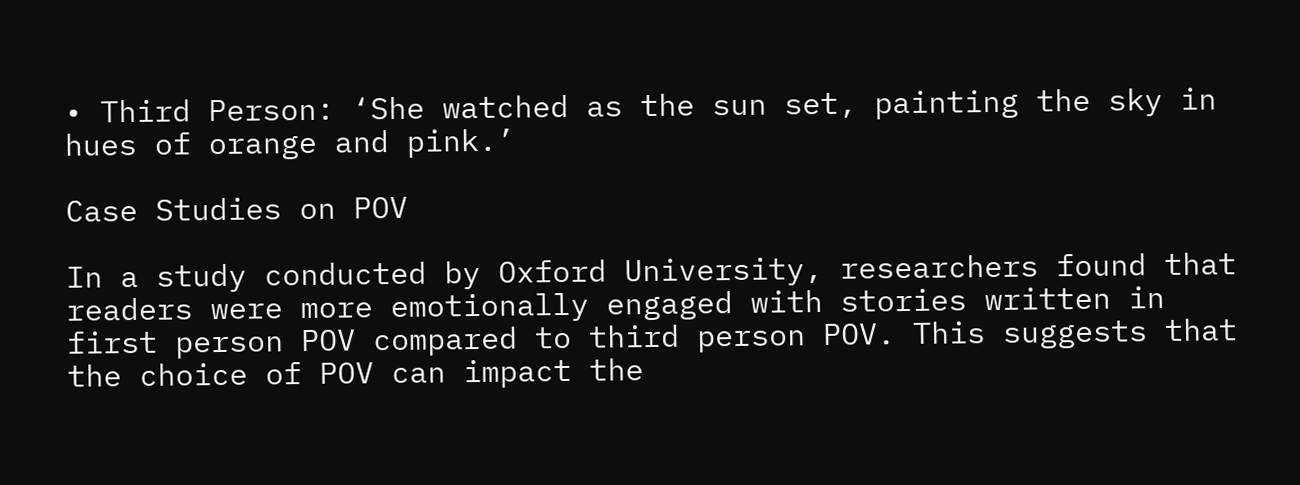• Third Person: ‘She watched as the sun set, painting the sky in hues of orange and pink.’

Case Studies on POV

In a study conducted by Oxford University, researchers found that readers were more emotionally engaged with stories written in first person POV compared to third person POV. This suggests that the choice of POV can impact the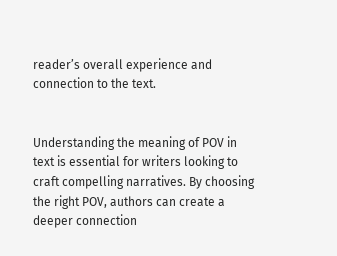reader’s overall experience and connection to the text.


Understanding the meaning of POV in text is essential for writers looking to craft compelling narratives. By choosing the right POV, authors can create a deeper connection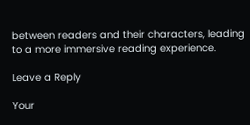between readers and their characters, leading to a more immersive reading experience.

Leave a Reply

Your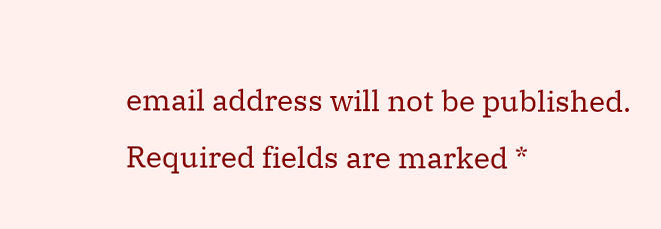email address will not be published. Required fields are marked *